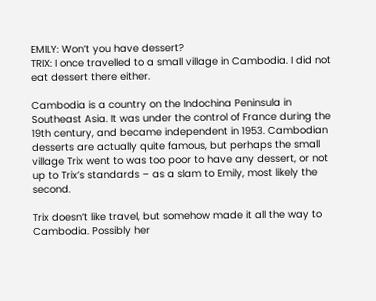EMILY: Won’t you have dessert?
TRIX: I once travelled to a small village in Cambodia. I did not eat dessert there either.

Cambodia is a country on the Indochina Peninsula in Southeast Asia. It was under the control of France during the 19th century, and became independent in 1953. Cambodian desserts are actually quite famous, but perhaps the small village Trix went to was too poor to have any dessert, or not up to Trix’s standards – as a slam to Emily, most likely the second.

Trix doesn’t like travel, but somehow made it all the way to Cambodia. Possibly her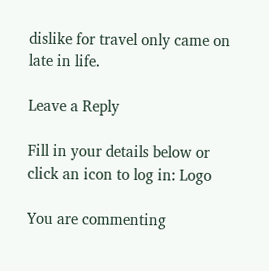dislike for travel only came on late in life.

Leave a Reply

Fill in your details below or click an icon to log in: Logo

You are commenting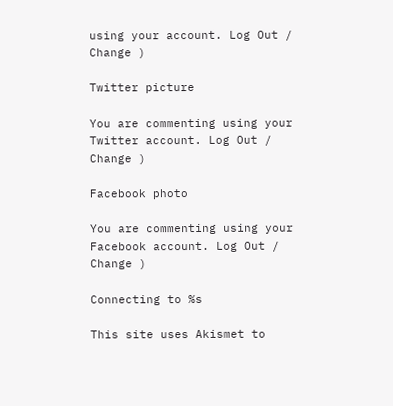using your account. Log Out /  Change )

Twitter picture

You are commenting using your Twitter account. Log Out /  Change )

Facebook photo

You are commenting using your Facebook account. Log Out /  Change )

Connecting to %s

This site uses Akismet to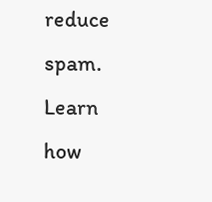reduce spam. Learn how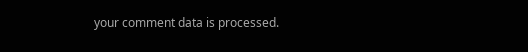your comment data is processed.